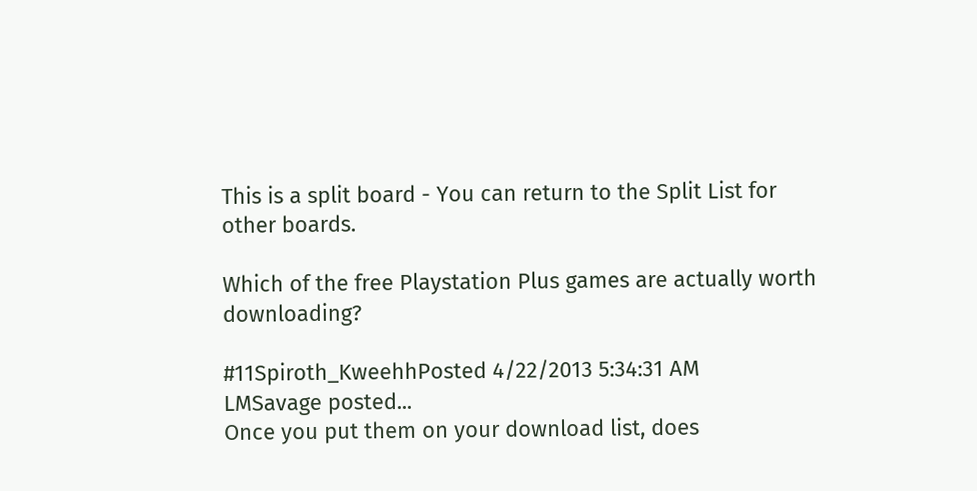This is a split board - You can return to the Split List for other boards.

Which of the free Playstation Plus games are actually worth downloading?

#11Spiroth_KweehhPosted 4/22/2013 5:34:31 AM
LMSavage posted...
Once you put them on your download list, does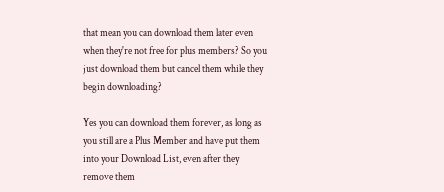that mean you can download them later even when they're not free for plus members? So you just download them but cancel them while they begin downloading?

Yes you can download them forever, as long as you still are a Plus Member and have put them into your Download List, even after they remove them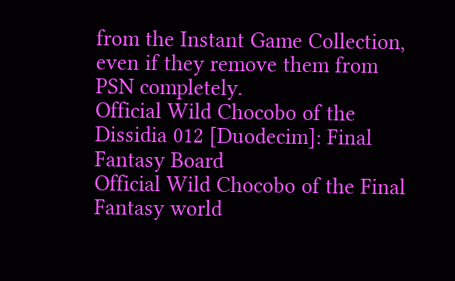from the Instant Game Collection, even if they remove them from PSN completely.
Official Wild Chocobo of the Dissidia 012 [Duodecim]: Final Fantasy Board
Official Wild Chocobo of the Final Fantasy world